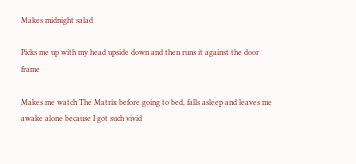Makes midnight salad

Picks me up with my head upside down and then runs it against the door frame

Makes me watch The Matrix before going to bed, falls asleep and leaves me awake alone because I got such vivid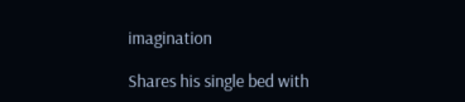imagination

Shares his single bed with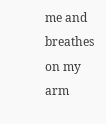me and breathes on my arm